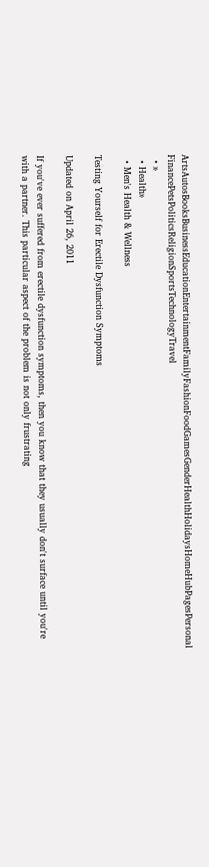ArtsAutosBooksBusinessEducationEntertainmentFamilyFashionFoodGamesGenderHealthHolidaysHomeHubPagesPersonal FinancePetsPoliticsReligionSportsTechnologyTravel
  • »
  • Health»
  • Men's Health & Wellness

Testing Yourself for Erectile Dysfunction Symptoms

Updated on April 26, 2011

If you've ever suffered from erectile dysfunction symptoms, then you know that they usually don't surface until you're with a partner. This particular aspect of the problem is not only frustrating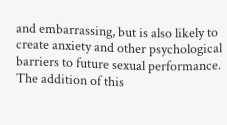and embarrassing, but is also likely to create anxiety and other psychological barriers to future sexual performance. The addition of this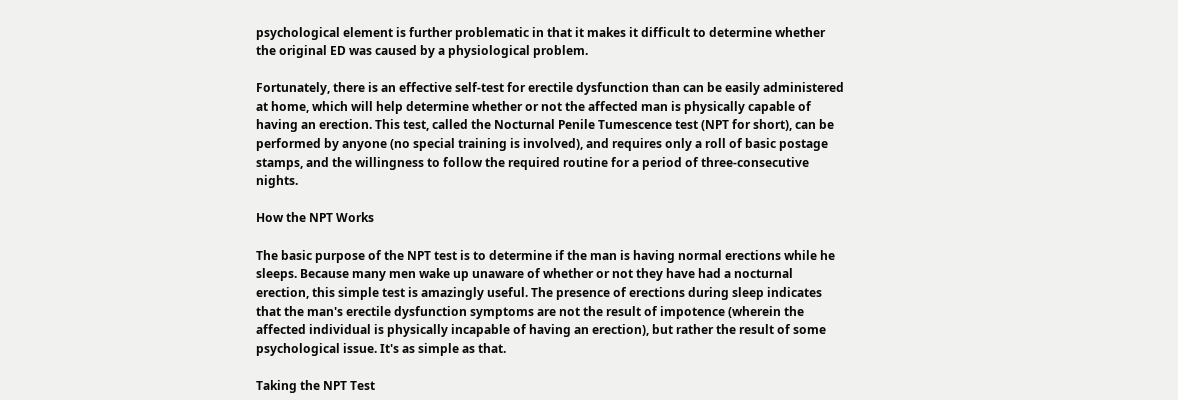psychological element is further problematic in that it makes it difficult to determine whether the original ED was caused by a physiological problem.

Fortunately, there is an effective self-test for erectile dysfunction than can be easily administered at home, which will help determine whether or not the affected man is physically capable of having an erection. This test, called the Nocturnal Penile Tumescence test (NPT for short), can be performed by anyone (no special training is involved), and requires only a roll of basic postage stamps, and the willingness to follow the required routine for a period of three-consecutive nights.

How the NPT Works

The basic purpose of the NPT test is to determine if the man is having normal erections while he sleeps. Because many men wake up unaware of whether or not they have had a nocturnal erection, this simple test is amazingly useful. The presence of erections during sleep indicates that the man's erectile dysfunction symptoms are not the result of impotence (wherein the affected individual is physically incapable of having an erection), but rather the result of some psychological issue. It's as simple as that.

Taking the NPT Test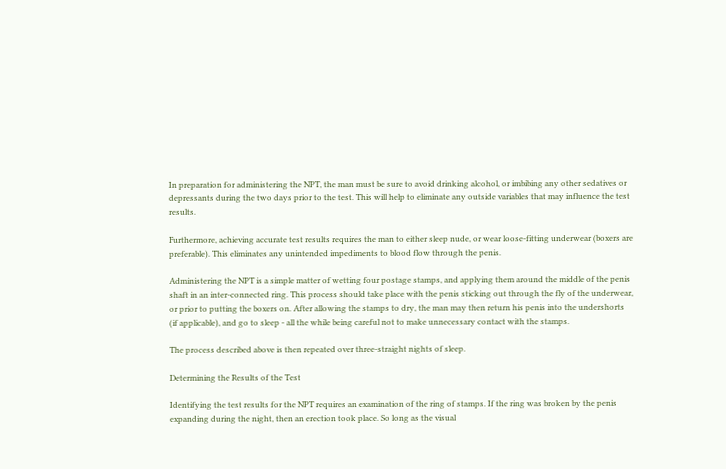In preparation for administering the NPT, the man must be sure to avoid drinking alcohol, or imbibing any other sedatives or depressants during the two days prior to the test. This will help to eliminate any outside variables that may influence the test results.

Furthermore, achieving accurate test results requires the man to either sleep nude, or wear loose-fitting underwear (boxers are preferable). This eliminates any unintended impediments to blood flow through the penis.

Administering the NPT is a simple matter of wetting four postage stamps, and applying them around the middle of the penis shaft in an inter-connected ring. This process should take place with the penis sticking out through the fly of the underwear, or prior to putting the boxers on. After allowing the stamps to dry, the man may then return his penis into the undershorts (if applicable), and go to sleep - all the while being careful not to make unnecessary contact with the stamps.

The process described above is then repeated over three-straight nights of sleep.

Determining the Results of the Test

Identifying the test results for the NPT requires an examination of the ring of stamps. If the ring was broken by the penis expanding during the night, then an erection took place. So long as the visual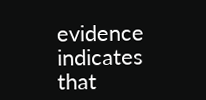evidence indicates that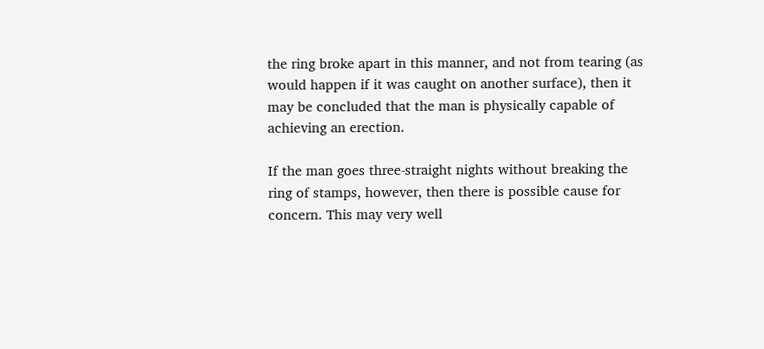the ring broke apart in this manner, and not from tearing (as would happen if it was caught on another surface), then it may be concluded that the man is physically capable of achieving an erection.

If the man goes three-straight nights without breaking the ring of stamps, however, then there is possible cause for concern. This may very well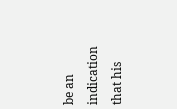be an indication that his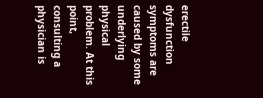erectile dysfunction symptoms are caused by some underlying physical problem. At this point, consulting a physician is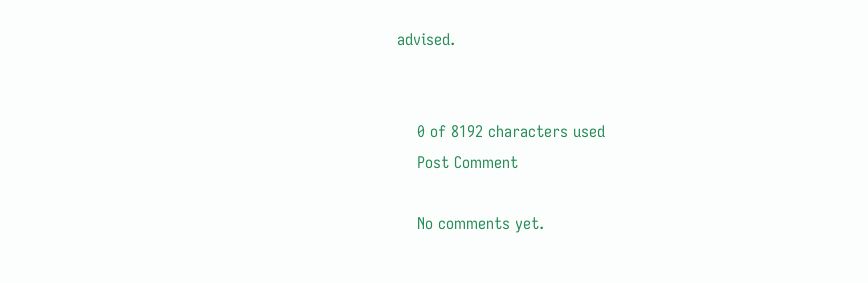advised.


    0 of 8192 characters used
    Post Comment

    No comments yet.